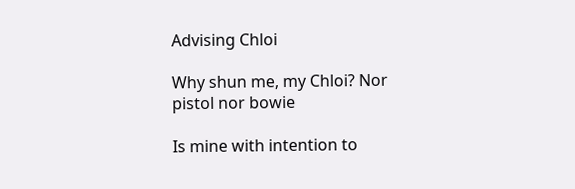Advising Chloi

Why shun me, my Chloi? Nor pistol nor bowie

Is mine with intention to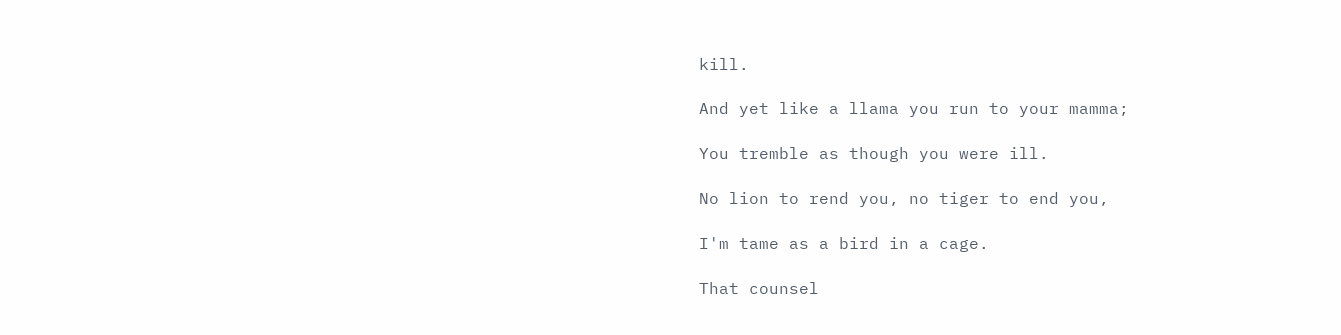kill.

And yet like a llama you run to your mamma;

You tremble as though you were ill.

No lion to rend you, no tiger to end you,

I'm tame as a bird in a cage.

That counsel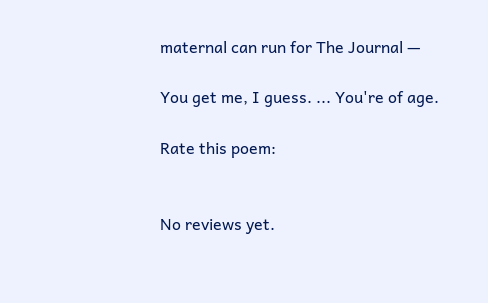maternal can run for The Journal —

You get me, I guess. ... You're of age.

Rate this poem:


No reviews yet.